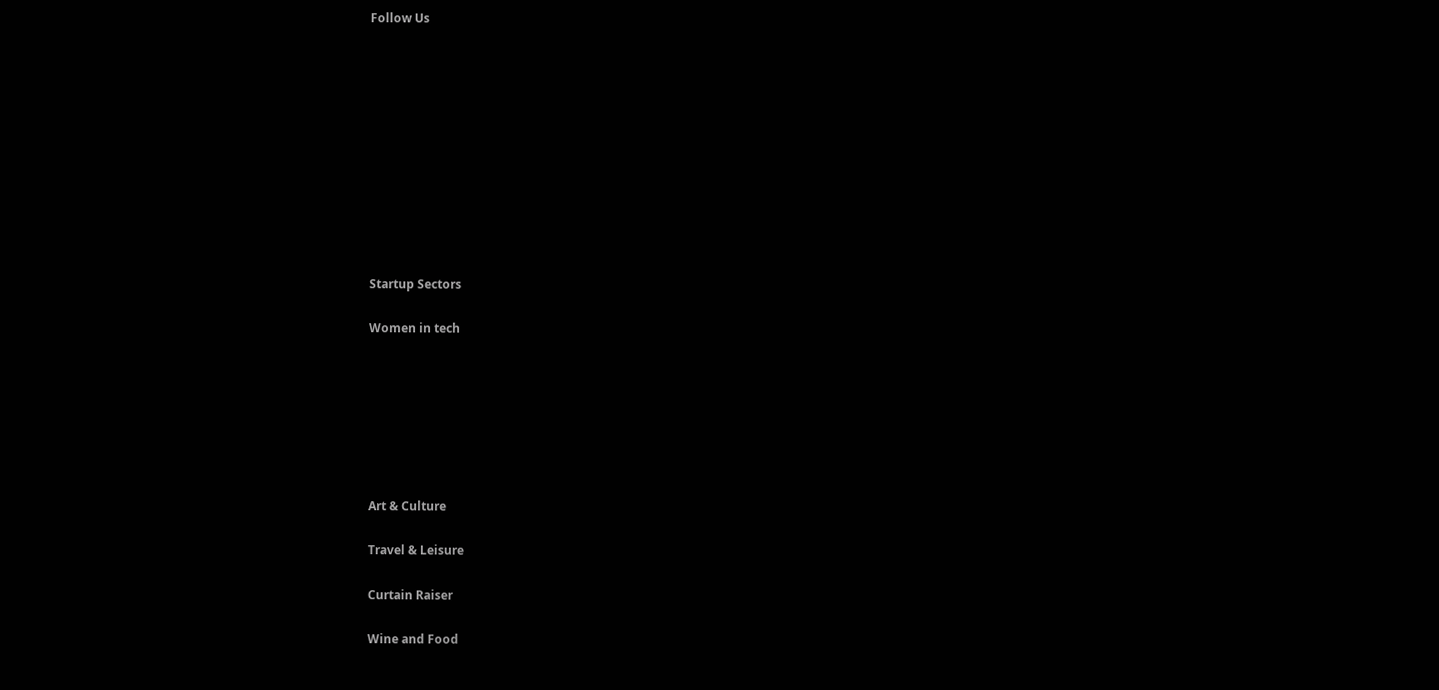Follow Us











Startup Sectors

Women in tech







Art & Culture

Travel & Leisure

Curtain Raiser

Wine and Food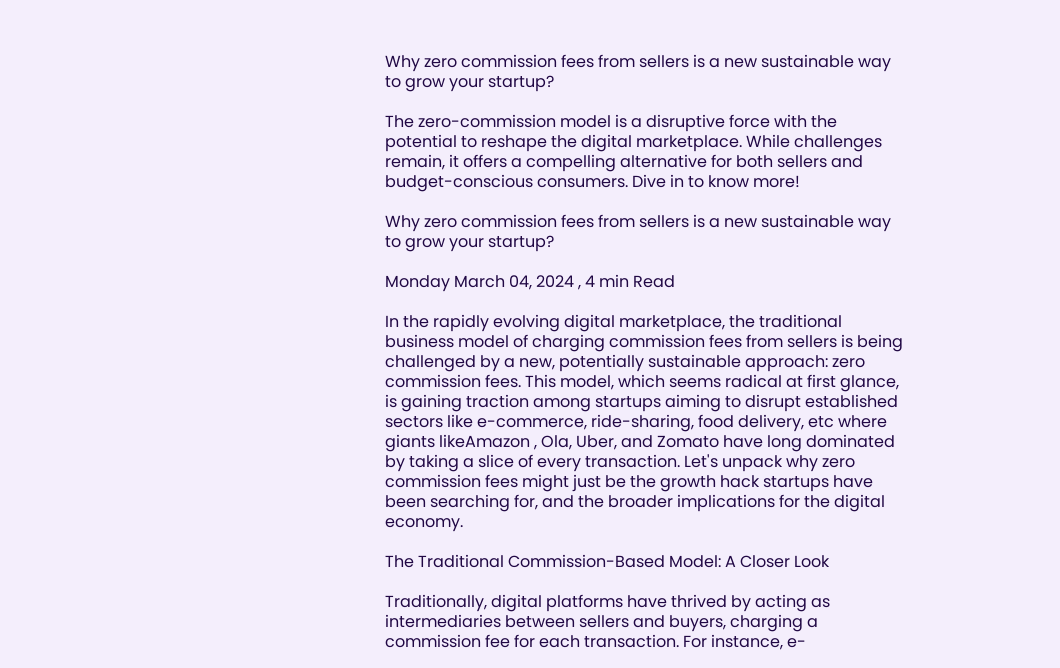Why zero commission fees from sellers is a new sustainable way to grow your startup?

The zero-commission model is a disruptive force with the potential to reshape the digital marketplace. While challenges remain, it offers a compelling alternative for both sellers and budget-conscious consumers. Dive in to know more!

Why zero commission fees from sellers is a new sustainable way to grow your startup?

Monday March 04, 2024 , 4 min Read

In the rapidly evolving digital marketplace, the traditional business model of charging commission fees from sellers is being challenged by a new, potentially sustainable approach: zero commission fees. This model, which seems radical at first glance, is gaining traction among startups aiming to disrupt established sectors like e-commerce, ride-sharing, food delivery, etc where giants likeAmazon , Ola, Uber, and Zomato have long dominated by taking a slice of every transaction. Let's unpack why zero commission fees might just be the growth hack startups have been searching for, and the broader implications for the digital economy.

The Traditional Commission-Based Model: A Closer Look

Traditionally, digital platforms have thrived by acting as intermediaries between sellers and buyers, charging a commission fee for each transaction. For instance, e-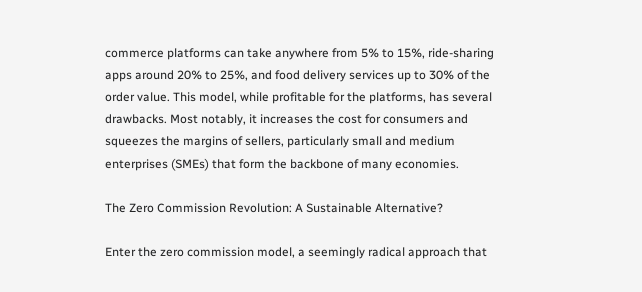commerce platforms can take anywhere from 5% to 15%, ride-sharing apps around 20% to 25%, and food delivery services up to 30% of the order value. This model, while profitable for the platforms, has several drawbacks. Most notably, it increases the cost for consumers and squeezes the margins of sellers, particularly small and medium enterprises (SMEs) that form the backbone of many economies.

The Zero Commission Revolution: A Sustainable Alternative?

Enter the zero commission model, a seemingly radical approach that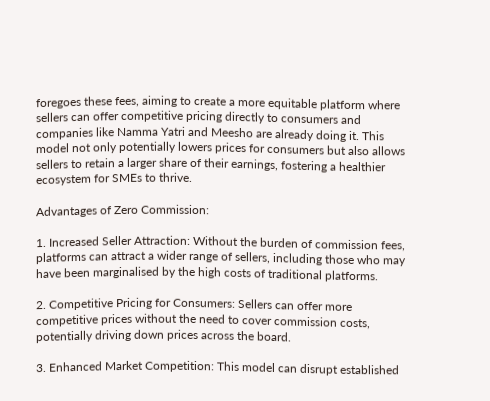foregoes these fees, aiming to create a more equitable platform where sellers can offer competitive pricing directly to consumers and companies like Namma Yatri and Meesho are already doing it. This model not only potentially lowers prices for consumers but also allows sellers to retain a larger share of their earnings, fostering a healthier ecosystem for SMEs to thrive.

Advantages of Zero Commission:

1. Increased Seller Attraction: Without the burden of commission fees, platforms can attract a wider range of sellers, including those who may have been marginalised by the high costs of traditional platforms.

2. Competitive Pricing for Consumers: Sellers can offer more competitive prices without the need to cover commission costs, potentially driving down prices across the board.

3. Enhanced Market Competition: This model can disrupt established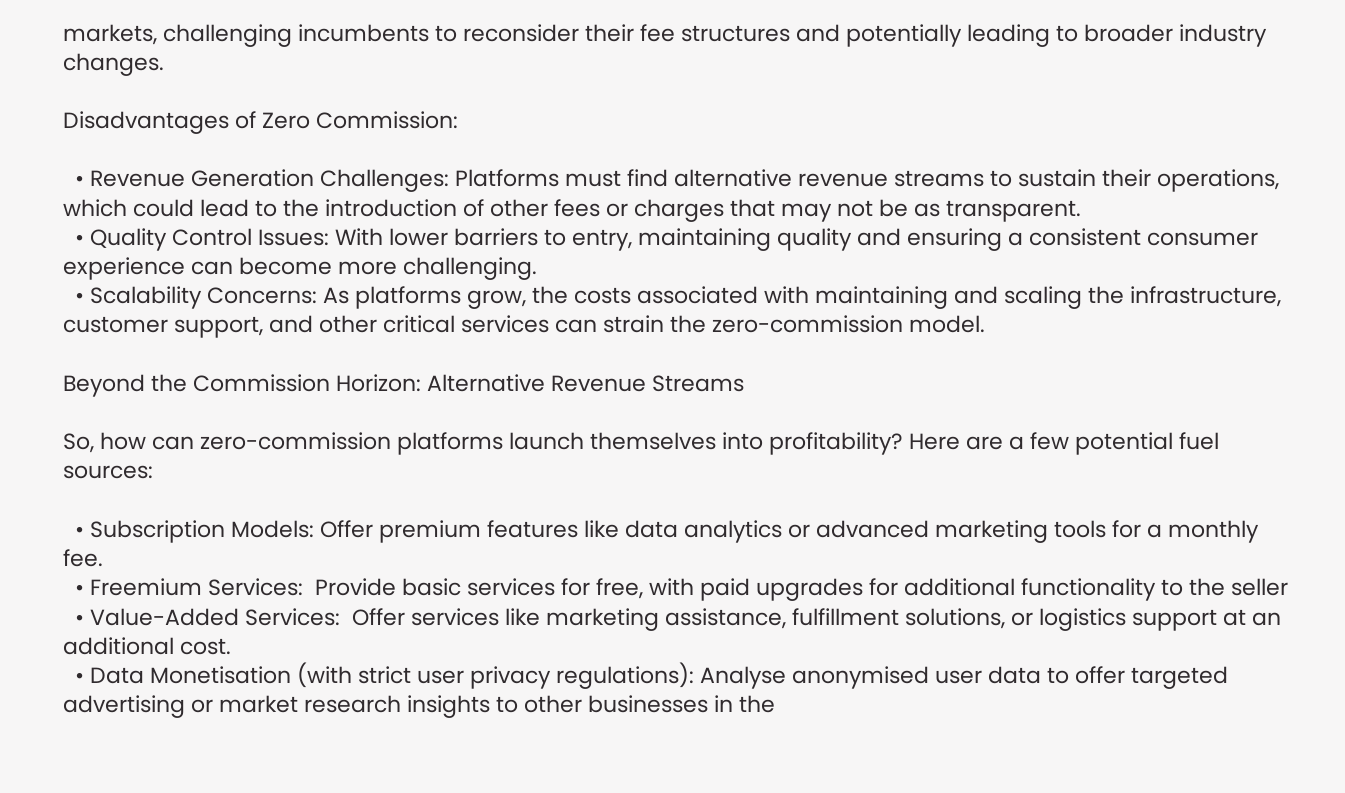markets, challenging incumbents to reconsider their fee structures and potentially leading to broader industry changes.

Disadvantages of Zero Commission:

  • Revenue Generation Challenges: Platforms must find alternative revenue streams to sustain their operations, which could lead to the introduction of other fees or charges that may not be as transparent.
  • Quality Control Issues: With lower barriers to entry, maintaining quality and ensuring a consistent consumer experience can become more challenging.
  • Scalability Concerns: As platforms grow, the costs associated with maintaining and scaling the infrastructure, customer support, and other critical services can strain the zero-commission model.

Beyond the Commission Horizon: Alternative Revenue Streams

So, how can zero-commission platforms launch themselves into profitability? Here are a few potential fuel sources:

  • Subscription Models: Offer premium features like data analytics or advanced marketing tools for a monthly fee.
  • Freemium Services:  Provide basic services for free, with paid upgrades for additional functionality to the seller
  • Value-Added Services:  Offer services like marketing assistance, fulfillment solutions, or logistics support at an additional cost.
  • Data Monetisation (with strict user privacy regulations): Analyse anonymised user data to offer targeted advertising or market research insights to other businesses in the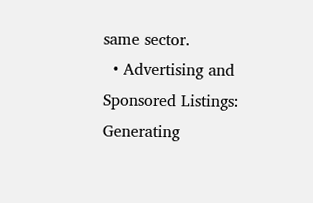same sector.
  • Advertising and Sponsored Listings: Generating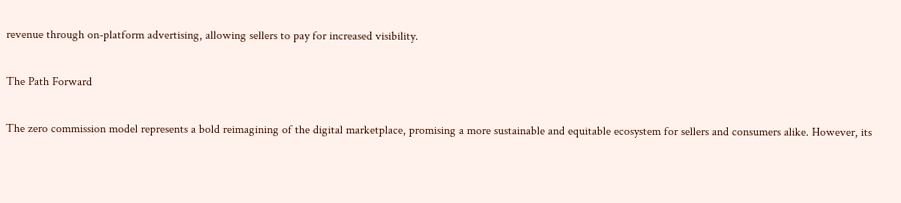revenue through on-platform advertising, allowing sellers to pay for increased visibility.

The Path Forward

The zero commission model represents a bold reimagining of the digital marketplace, promising a more sustainable and equitable ecosystem for sellers and consumers alike. However, its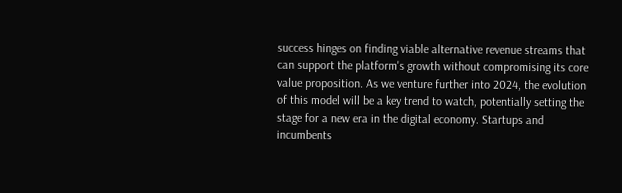success hinges on finding viable alternative revenue streams that can support the platform's growth without compromising its core value proposition. As we venture further into 2024, the evolution of this model will be a key trend to watch, potentially setting the stage for a new era in the digital economy. Startups and incumbents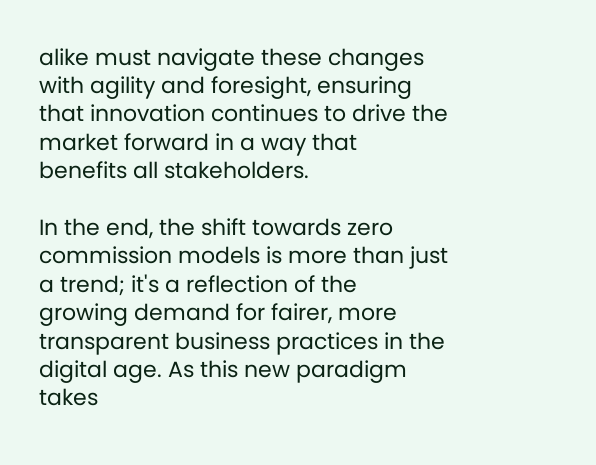alike must navigate these changes with agility and foresight, ensuring that innovation continues to drive the market forward in a way that benefits all stakeholders.

In the end, the shift towards zero commission models is more than just a trend; it's a reflection of the growing demand for fairer, more transparent business practices in the digital age. As this new paradigm takes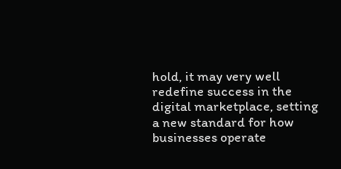hold, it may very well redefine success in the digital marketplace, setting a new standard for how businesses operate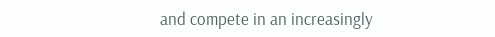and compete in an increasingly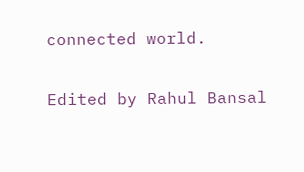connected world.

Edited by Rahul Bansal